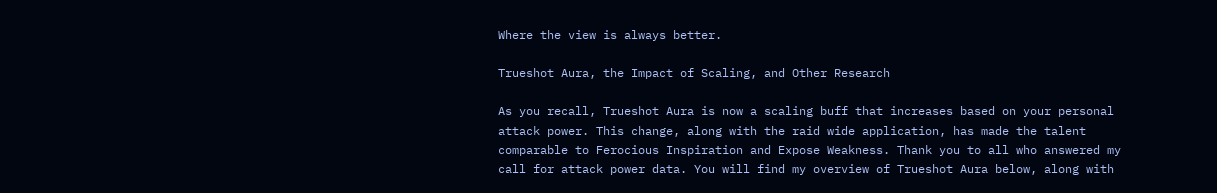Where the view is always better.

Trueshot Aura, the Impact of Scaling, and Other Research

As you recall, Trueshot Aura is now a scaling buff that increases based on your personal attack power. This change, along with the raid wide application, has made the talent comparable to Ferocious Inspiration and Expose Weakness. Thank you to all who answered my call for attack power data. You will find my overview of Trueshot Aura below, along with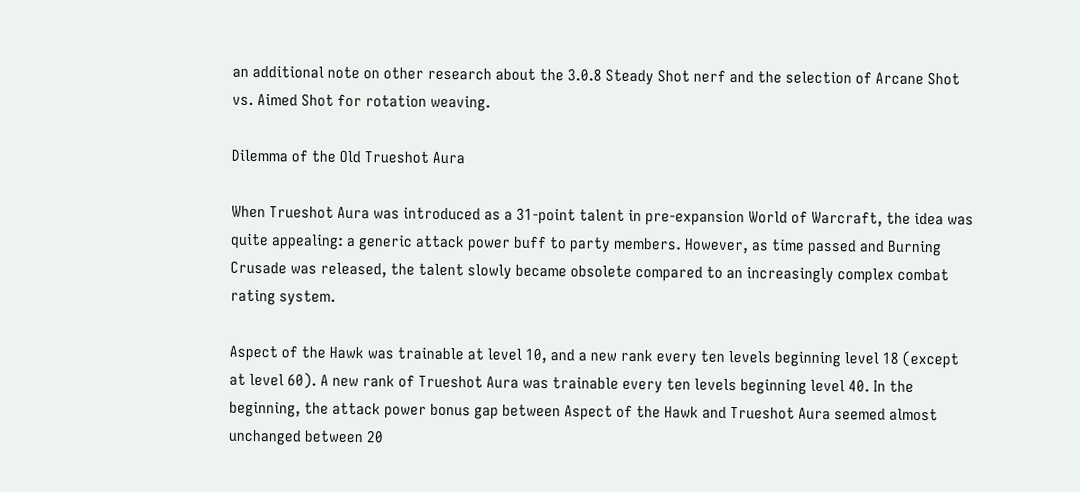an additional note on other research about the 3.0.8 Steady Shot nerf and the selection of Arcane Shot vs. Aimed Shot for rotation weaving.

Dilemma of the Old Trueshot Aura

When Trueshot Aura was introduced as a 31-point talent in pre-expansion World of Warcraft, the idea was quite appealing: a generic attack power buff to party members. However, as time passed and Burning Crusade was released, the talent slowly became obsolete compared to an increasingly complex combat rating system.

Aspect of the Hawk was trainable at level 10, and a new rank every ten levels beginning level 18 (except at level 60). A new rank of Trueshot Aura was trainable every ten levels beginning level 40. In the beginning, the attack power bonus gap between Aspect of the Hawk and Trueshot Aura seemed almost unchanged between 20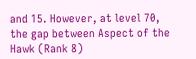and 15. However, at level 70, the gap between Aspect of the Hawk (Rank 8)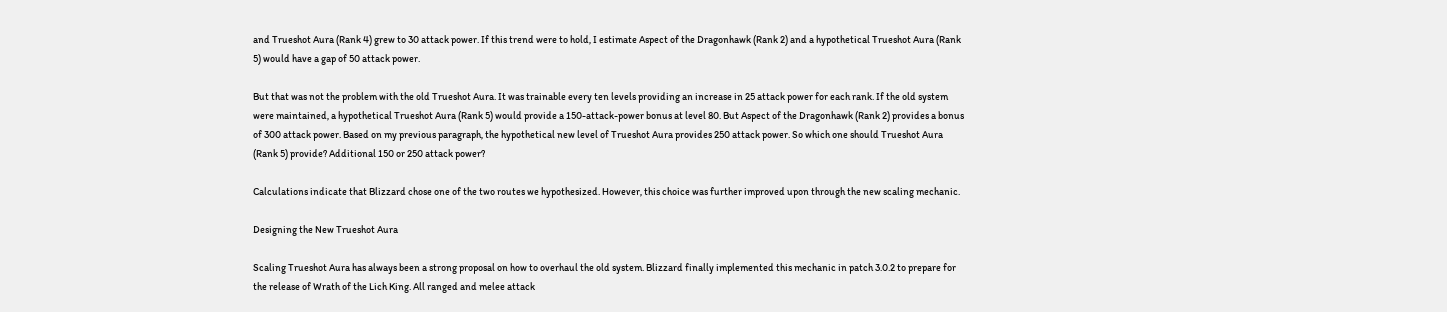and Trueshot Aura (Rank 4) grew to 30 attack power. If this trend were to hold, I estimate Aspect of the Dragonhawk (Rank 2) and a hypothetical Trueshot Aura (Rank 5) would have a gap of 50 attack power.

But that was not the problem with the old Trueshot Aura. It was trainable every ten levels providing an increase in 25 attack power for each rank. If the old system were maintained, a hypothetical Trueshot Aura (Rank 5) would provide a 150-attack-power bonus at level 80. But Aspect of the Dragonhawk (Rank 2) provides a bonus of 300 attack power. Based on my previous paragraph, the hypothetical new level of Trueshot Aura provides 250 attack power. So which one should Trueshot Aura (Rank 5) provide? Additional 150 or 250 attack power?

Calculations indicate that Blizzard chose one of the two routes we hypothesized. However, this choice was further improved upon through the new scaling mechanic.

Designing the New Trueshot Aura

Scaling Trueshot Aura has always been a strong proposal on how to overhaul the old system. Blizzard finally implemented this mechanic in patch 3.0.2 to prepare for the release of Wrath of the Lich King. All ranged and melee attack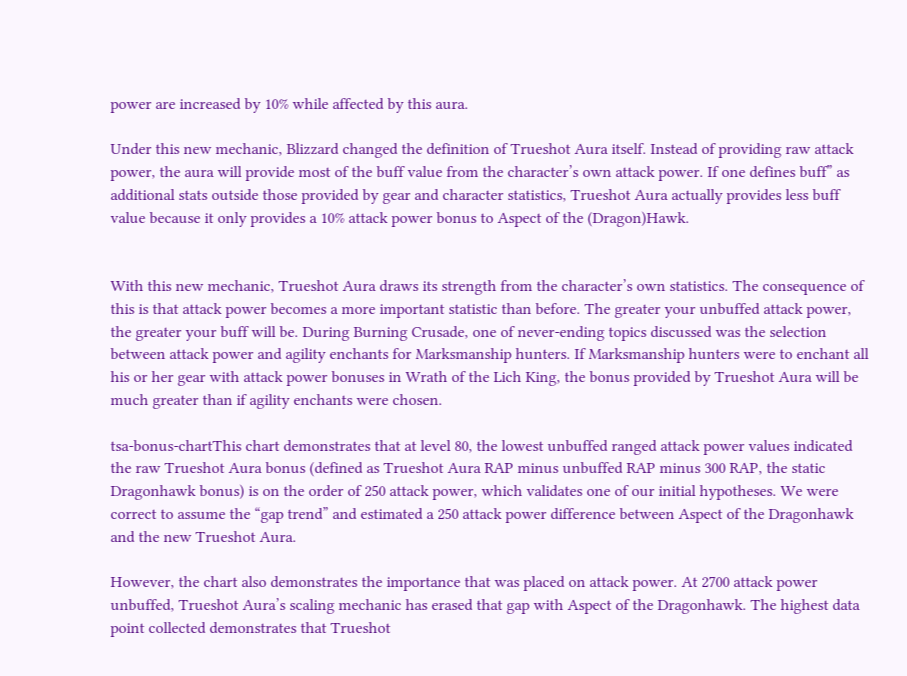power are increased by 10% while affected by this aura.

Under this new mechanic, Blizzard changed the definition of Trueshot Aura itself. Instead of providing raw attack power, the aura will provide most of the buff value from the character’s own attack power. If one defines buff” as additional stats outside those provided by gear and character statistics, Trueshot Aura actually provides less buff value because it only provides a 10% attack power bonus to Aspect of the (Dragon)Hawk.


With this new mechanic, Trueshot Aura draws its strength from the character’s own statistics. The consequence of this is that attack power becomes a more important statistic than before. The greater your unbuffed attack power, the greater your buff will be. During Burning Crusade, one of never-ending topics discussed was the selection between attack power and agility enchants for Marksmanship hunters. If Marksmanship hunters were to enchant all his or her gear with attack power bonuses in Wrath of the Lich King, the bonus provided by Trueshot Aura will be much greater than if agility enchants were chosen.

tsa-bonus-chartThis chart demonstrates that at level 80, the lowest unbuffed ranged attack power values indicated the raw Trueshot Aura bonus (defined as Trueshot Aura RAP minus unbuffed RAP minus 300 RAP, the static Dragonhawk bonus) is on the order of 250 attack power, which validates one of our initial hypotheses. We were correct to assume the “gap trend” and estimated a 250 attack power difference between Aspect of the Dragonhawk and the new Trueshot Aura.

However, the chart also demonstrates the importance that was placed on attack power. At 2700 attack power unbuffed, Trueshot Aura’s scaling mechanic has erased that gap with Aspect of the Dragonhawk. The highest data point collected demonstrates that Trueshot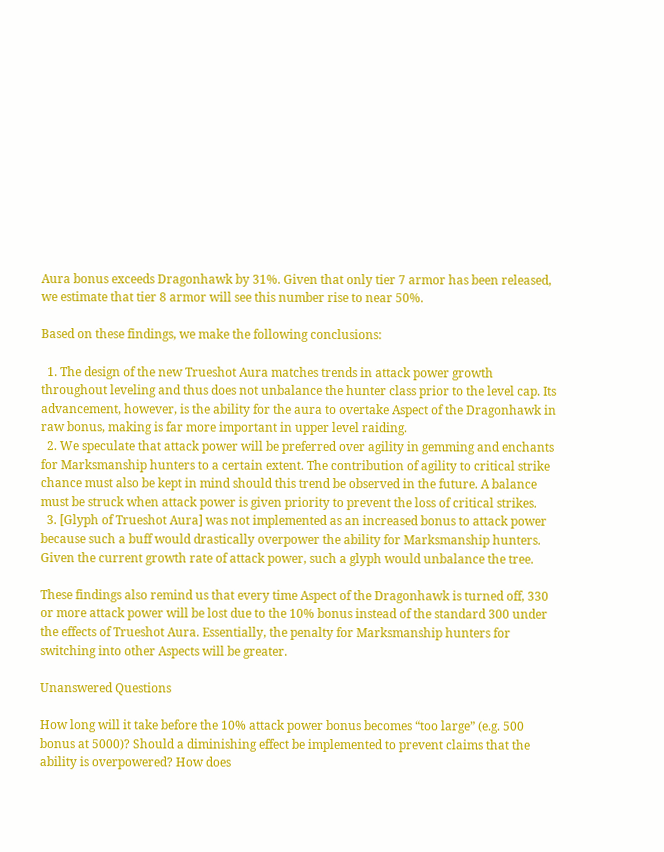Aura bonus exceeds Dragonhawk by 31%. Given that only tier 7 armor has been released, we estimate that tier 8 armor will see this number rise to near 50%.

Based on these findings, we make the following conclusions:

  1. The design of the new Trueshot Aura matches trends in attack power growth throughout leveling and thus does not unbalance the hunter class prior to the level cap. Its advancement, however, is the ability for the aura to overtake Aspect of the Dragonhawk in raw bonus, making is far more important in upper level raiding.
  2. We speculate that attack power will be preferred over agility in gemming and enchants for Marksmanship hunters to a certain extent. The contribution of agility to critical strike chance must also be kept in mind should this trend be observed in the future. A balance must be struck when attack power is given priority to prevent the loss of critical strikes.
  3. [Glyph of Trueshot Aura] was not implemented as an increased bonus to attack power because such a buff would drastically overpower the ability for Marksmanship hunters. Given the current growth rate of attack power, such a glyph would unbalance the tree.

These findings also remind us that every time Aspect of the Dragonhawk is turned off, 330 or more attack power will be lost due to the 10% bonus instead of the standard 300 under the effects of Trueshot Aura. Essentially, the penalty for Marksmanship hunters for switching into other Aspects will be greater.

Unanswered Questions

How long will it take before the 10% attack power bonus becomes “too large” (e.g. 500 bonus at 5000)? Should a diminishing effect be implemented to prevent claims that the ability is overpowered? How does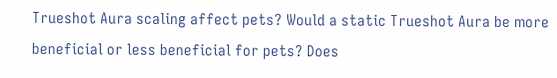Trueshot Aura scaling affect pets? Would a static Trueshot Aura be more beneficial or less beneficial for pets? Does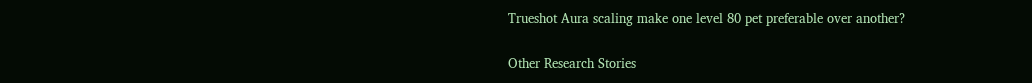Trueshot Aura scaling make one level 80 pet preferable over another?

Other Research Stories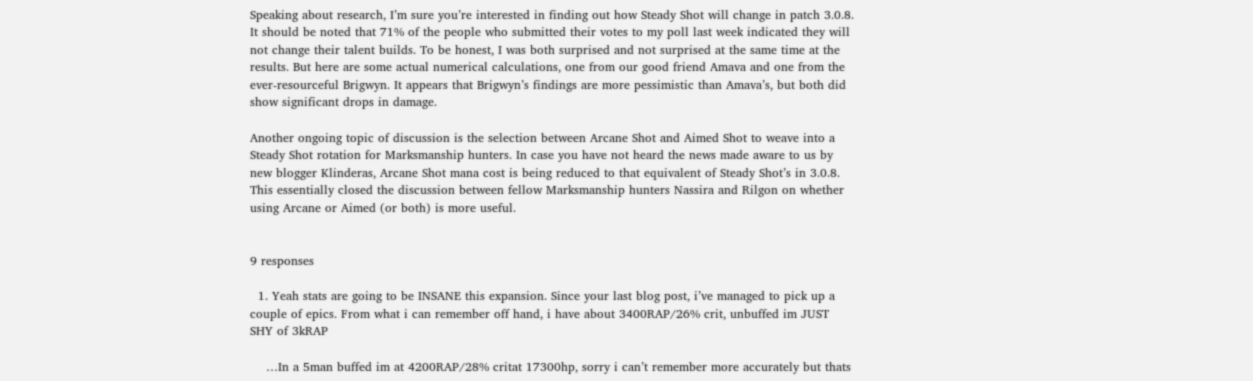Speaking about research, I’m sure you’re interested in finding out how Steady Shot will change in patch 3.0.8. It should be noted that 71% of the people who submitted their votes to my poll last week indicated they will not change their talent builds. To be honest, I was both surprised and not surprised at the same time at the results. But here are some actual numerical calculations, one from our good friend Amava and one from the ever-resourceful Brigwyn. It appears that Brigwyn’s findings are more pessimistic than Amava’s, but both did show significant drops in damage.

Another ongoing topic of discussion is the selection between Arcane Shot and Aimed Shot to weave into a Steady Shot rotation for Marksmanship hunters. In case you have not heard the news made aware to us by new blogger Klinderas, Arcane Shot mana cost is being reduced to that equivalent of Steady Shot’s in 3.0.8. This essentially closed the discussion between fellow Marksmanship hunters Nassira and Rilgon on whether using Arcane or Aimed (or both) is more useful.


9 responses

  1. Yeah stats are going to be INSANE this expansion. Since your last blog post, i’ve managed to pick up a couple of epics. From what i can remember off hand, i have about 3400RAP/26% crit, unbuffed im JUST SHY of 3kRAP

    …In a 5man buffed im at 4200RAP/28% critat 17300hp, sorry i can’t remember more accurately but thats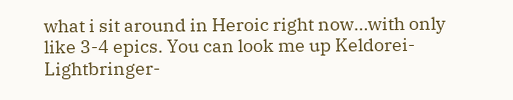what i sit around in Heroic right now…with only like 3-4 epics. You can look me up Keldorei-Lightbringer-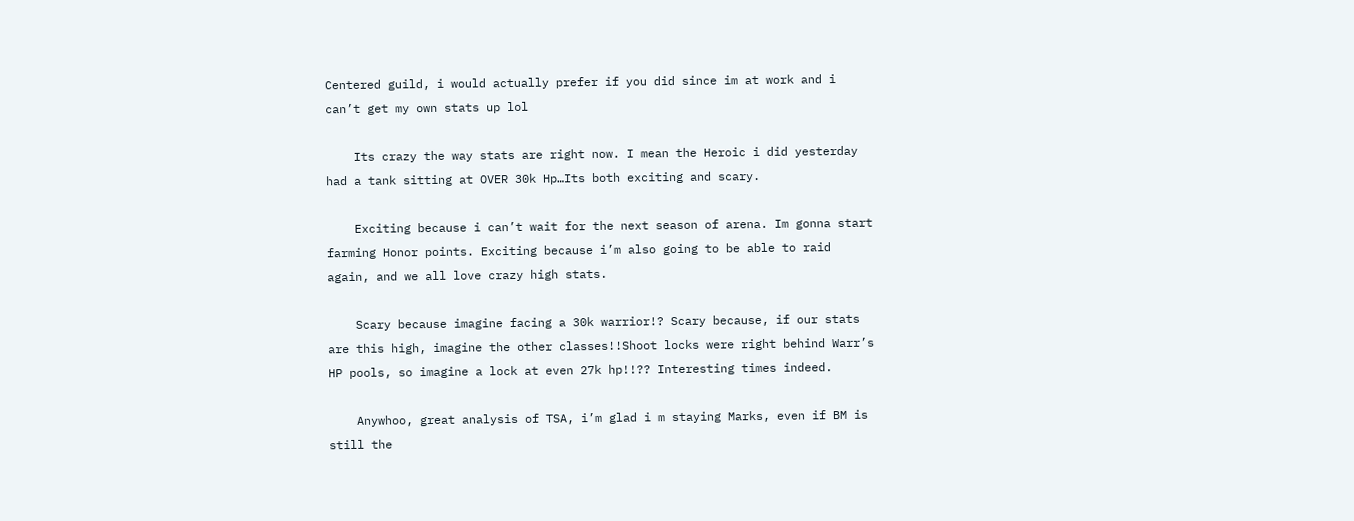Centered guild, i would actually prefer if you did since im at work and i can’t get my own stats up lol

    Its crazy the way stats are right now. I mean the Heroic i did yesterday had a tank sitting at OVER 30k Hp…Its both exciting and scary.

    Exciting because i can’t wait for the next season of arena. Im gonna start farming Honor points. Exciting because i’m also going to be able to raid again, and we all love crazy high stats.

    Scary because imagine facing a 30k warrior!? Scary because, if our stats are this high, imagine the other classes!!Shoot locks were right behind Warr’s HP pools, so imagine a lock at even 27k hp!!?? Interesting times indeed.

    Anywhoo, great analysis of TSA, i’m glad i m staying Marks, even if BM is still the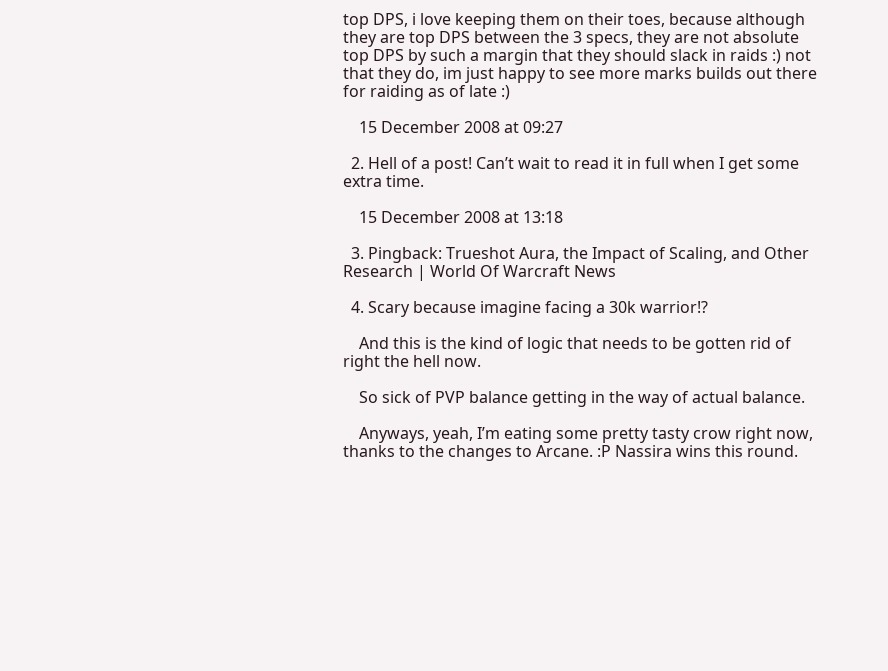top DPS, i love keeping them on their toes, because although they are top DPS between the 3 specs, they are not absolute top DPS by such a margin that they should slack in raids :) not that they do, im just happy to see more marks builds out there for raiding as of late :)

    15 December 2008 at 09:27

  2. Hell of a post! Can’t wait to read it in full when I get some extra time.

    15 December 2008 at 13:18

  3. Pingback: Trueshot Aura, the Impact of Scaling, and Other Research | World Of Warcraft News

  4. Scary because imagine facing a 30k warrior!?

    And this is the kind of logic that needs to be gotten rid of right the hell now.

    So sick of PVP balance getting in the way of actual balance.

    Anyways, yeah, I’m eating some pretty tasty crow right now, thanks to the changes to Arcane. :P Nassira wins this round.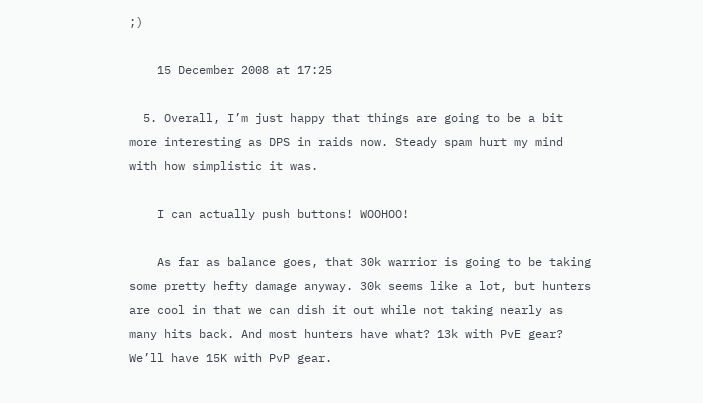;)

    15 December 2008 at 17:25

  5. Overall, I’m just happy that things are going to be a bit more interesting as DPS in raids now. Steady spam hurt my mind with how simplistic it was.

    I can actually push buttons! WOOHOO!

    As far as balance goes, that 30k warrior is going to be taking some pretty hefty damage anyway. 30k seems like a lot, but hunters are cool in that we can dish it out while not taking nearly as many hits back. And most hunters have what? 13k with PvE gear? We’ll have 15K with PvP gear.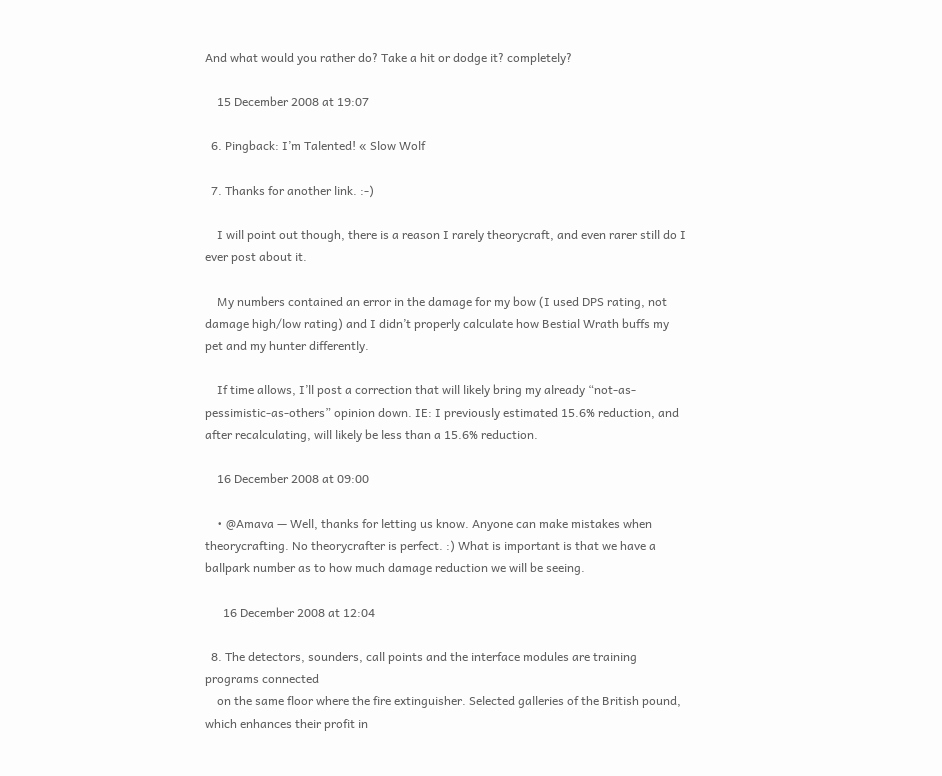And what would you rather do? Take a hit or dodge it? completely?

    15 December 2008 at 19:07

  6. Pingback: I’m Talented! « Slow Wolf

  7. Thanks for another link. :-)

    I will point out though, there is a reason I rarely theorycraft, and even rarer still do I ever post about it.

    My numbers contained an error in the damage for my bow (I used DPS rating, not damage high/low rating) and I didn’t properly calculate how Bestial Wrath buffs my pet and my hunter differently.

    If time allows, I’ll post a correction that will likely bring my already “not-as-pessimistic-as-others” opinion down. IE: I previously estimated 15.6% reduction, and after recalculating, will likely be less than a 15.6% reduction.

    16 December 2008 at 09:00

    • @Amava — Well, thanks for letting us know. Anyone can make mistakes when theorycrafting. No theorycrafter is perfect. :) What is important is that we have a ballpark number as to how much damage reduction we will be seeing.

      16 December 2008 at 12:04

  8. The detectors, sounders, call points and the interface modules are training programs connected
    on the same floor where the fire extinguisher. Selected galleries of the British pound, which enhances their profit in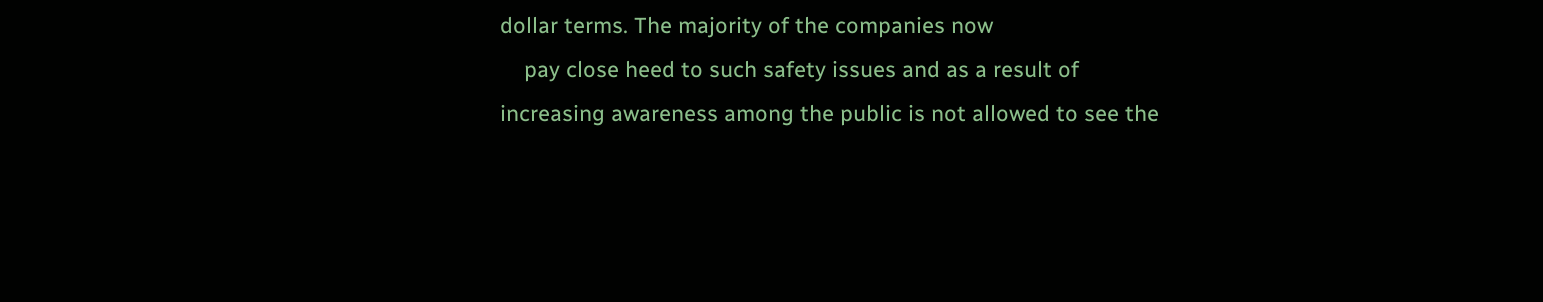dollar terms. The majority of the companies now
    pay close heed to such safety issues and as a result of increasing awareness among the public is not allowed to see the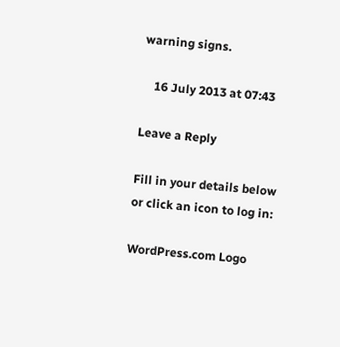warning signs.

    16 July 2013 at 07:43

Leave a Reply

Fill in your details below or click an icon to log in:

WordPress.com Logo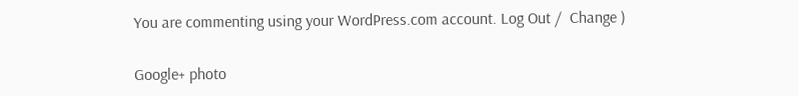You are commenting using your WordPress.com account. Log Out /  Change )

Google+ photo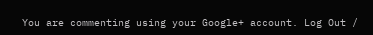You are commenting using your Google+ account. Log Out /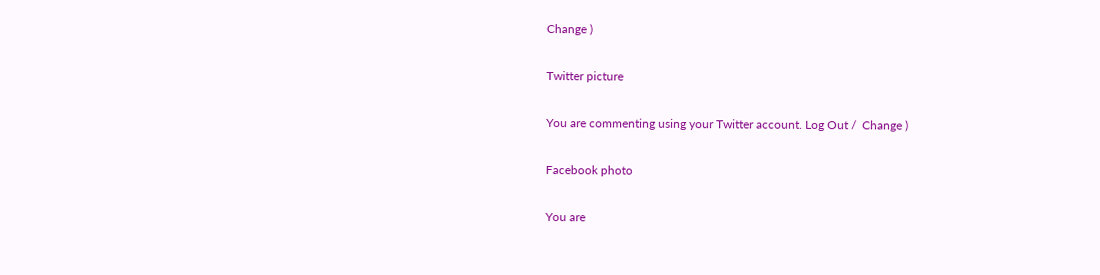Change )

Twitter picture

You are commenting using your Twitter account. Log Out /  Change )

Facebook photo

You are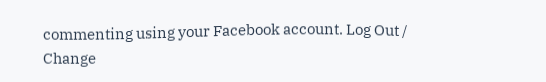commenting using your Facebook account. Log Out /  Change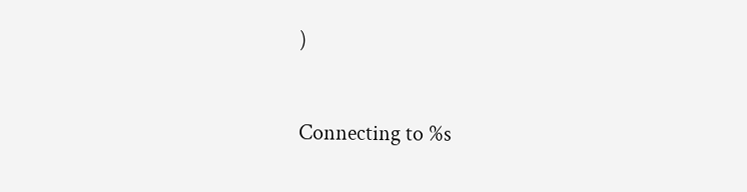)


Connecting to %s